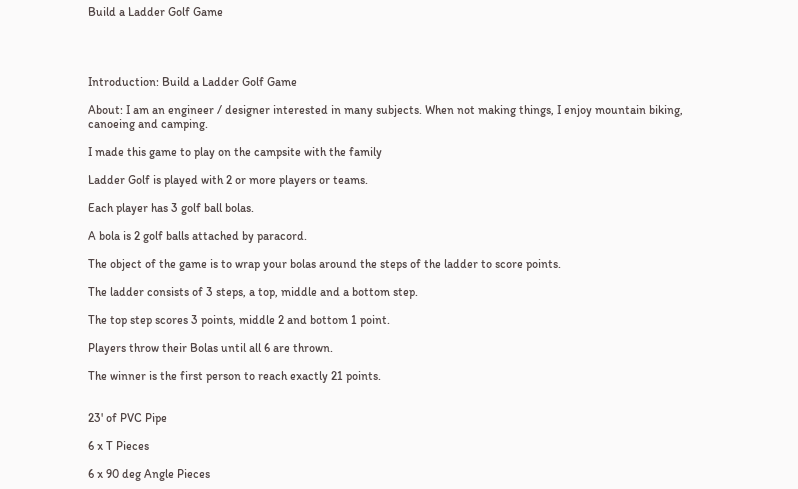Build a Ladder Golf Game




Introduction: Build a Ladder Golf Game

About: I am an engineer / designer interested in many subjects. When not making things, I enjoy mountain biking, canoeing and camping.

I made this game to play on the campsite with the family

Ladder Golf is played with 2 or more players or teams.

Each player has 3 golf ball bolas.

A bola is 2 golf balls attached by paracord.

The object of the game is to wrap your bolas around the steps of the ladder to score points.

The ladder consists of 3 steps, a top, middle and a bottom step.

The top step scores 3 points, middle 2 and bottom 1 point.

Players throw their Bolas until all 6 are thrown.

The winner is the first person to reach exactly 21 points.


23' of PVC Pipe

6 x T Pieces

6 x 90 deg Angle Pieces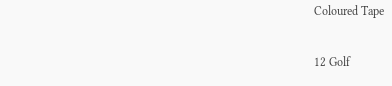Coloured Tape

12 Golf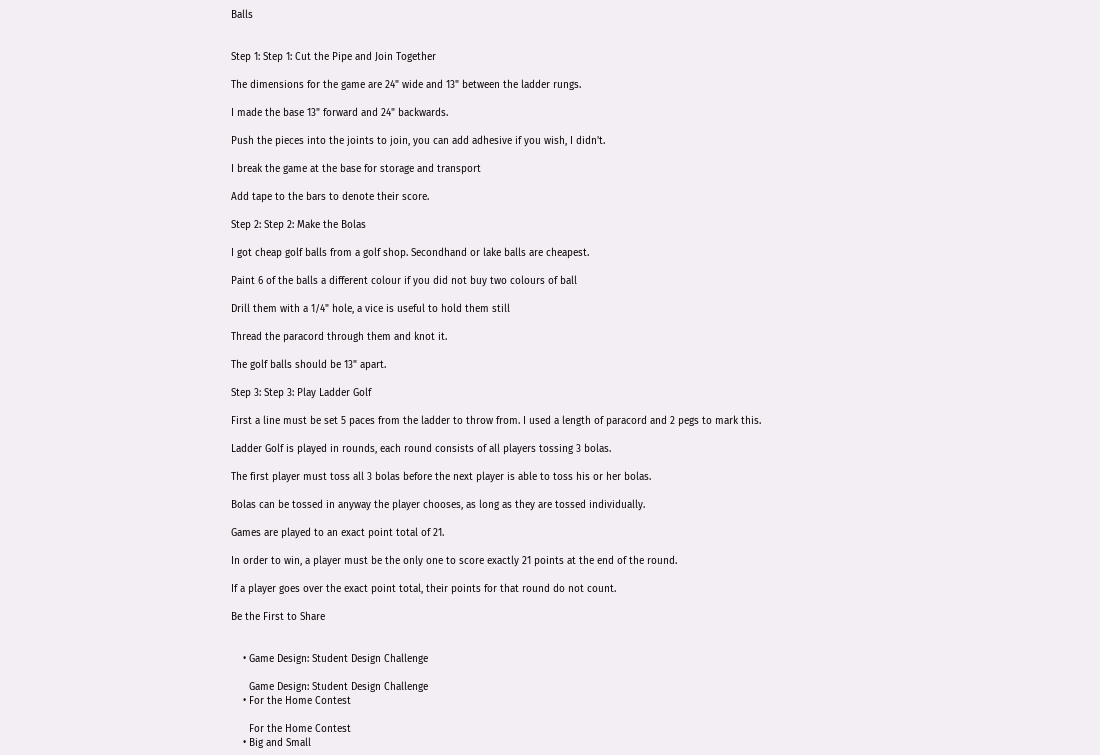Balls


Step 1: Step 1: Cut the Pipe and Join Together

The dimensions for the game are 24" wide and 13" between the ladder rungs.

I made the base 13" forward and 24" backwards.

Push the pieces into the joints to join, you can add adhesive if you wish, I didn't.

I break the game at the base for storage and transport

Add tape to the bars to denote their score.

Step 2: Step 2: Make the Bolas

I got cheap golf balls from a golf shop. Secondhand or lake balls are cheapest.

Paint 6 of the balls a different colour if you did not buy two colours of ball

Drill them with a 1/4" hole, a vice is useful to hold them still

Thread the paracord through them and knot it.

The golf balls should be 13" apart.

Step 3: Step 3: Play Ladder Golf

First a line must be set 5 paces from the ladder to throw from. I used a length of paracord and 2 pegs to mark this.

Ladder Golf is played in rounds, each round consists of all players tossing 3 bolas.

The first player must toss all 3 bolas before the next player is able to toss his or her bolas.

Bolas can be tossed in anyway the player chooses, as long as they are tossed individually.

Games are played to an exact point total of 21.

In order to win, a player must be the only one to score exactly 21 points at the end of the round.

If a player goes over the exact point total, their points for that round do not count.

Be the First to Share


    • Game Design: Student Design Challenge

      Game Design: Student Design Challenge
    • For the Home Contest

      For the Home Contest
    • Big and Small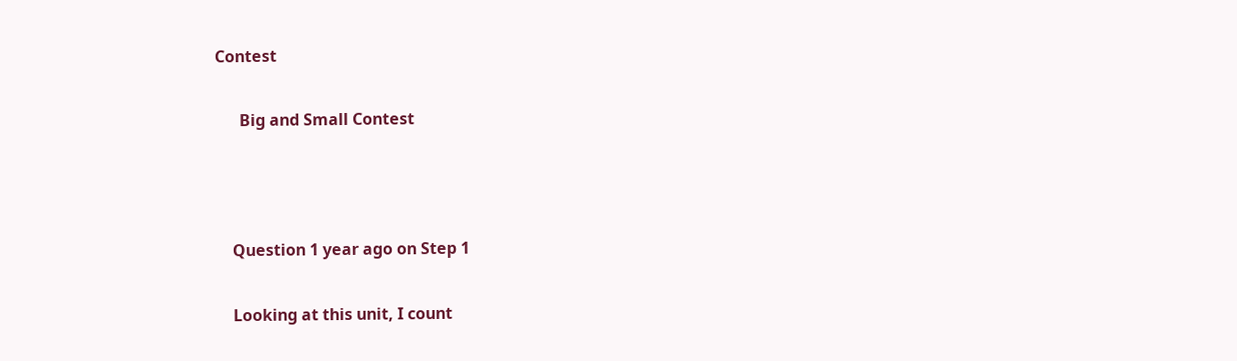Contest

      Big and Small Contest



    Question 1 year ago on Step 1

    Looking at this unit, I count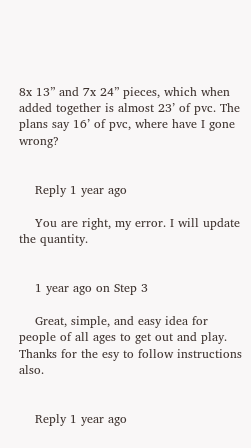8x 13” and 7x 24” pieces, which when added together is almost 23’ of pvc. The plans say 16’ of pvc, where have I gone wrong?


    Reply 1 year ago

    You are right, my error. I will update the quantity.


    1 year ago on Step 3

    Great, simple, and easy idea for people of all ages to get out and play. Thanks for the esy to follow instructions also.


    Reply 1 year ago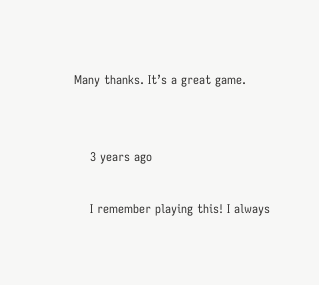Many thanks. It’s a great game.


    3 years ago

    I remember playing this! I always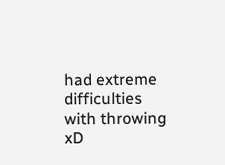had extreme difficulties with throwing xD